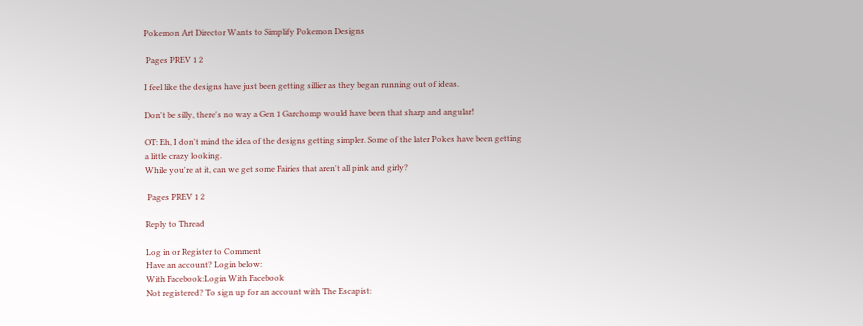Pokemon Art Director Wants to Simplify Pokemon Designs

 Pages PREV 1 2

I feel like the designs have just been getting sillier as they began running out of ideas.

Don't be silly, there's no way a Gen 1 Garchomp would have been that sharp and angular!

OT: Eh, I don't mind the idea of the designs getting simpler. Some of the later Pokes have been getting a little crazy looking.
While you're at it, can we get some Fairies that aren't all pink and girly?

 Pages PREV 1 2

Reply to Thread

Log in or Register to Comment
Have an account? Login below:
With Facebook:Login With Facebook
Not registered? To sign up for an account with The Escapist: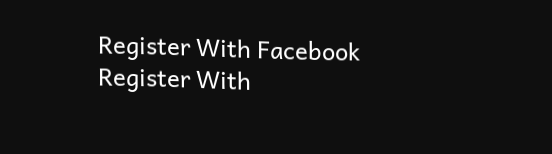Register With Facebook
Register With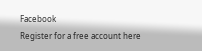Facebook
Register for a free account here